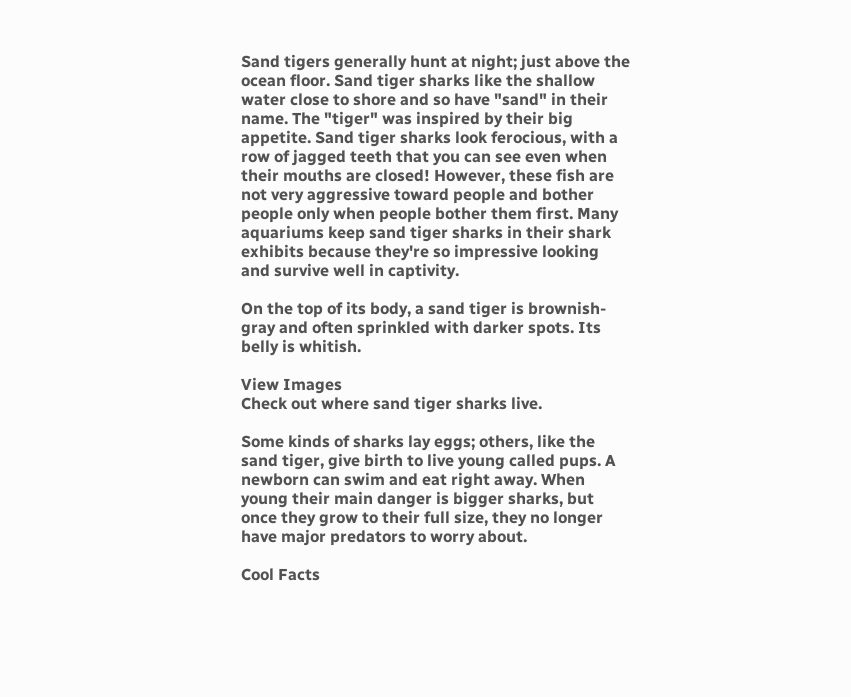Sand tigers generally hunt at night; just above the ocean floor. Sand tiger sharks like the shallow water close to shore and so have "sand" in their name. The "tiger" was inspired by their big appetite. Sand tiger sharks look ferocious, with a row of jagged teeth that you can see even when their mouths are closed! However, these fish are not very aggressive toward people and bother people only when people bother them first. Many aquariums keep sand tiger sharks in their shark exhibits because they're so impressive looking and survive well in captivity.

On the top of its body, a sand tiger is brownish-gray and often sprinkled with darker spots. Its belly is whitish.

View Images
Check out where sand tiger sharks live.

Some kinds of sharks lay eggs; others, like the sand tiger, give birth to live young called pups. A newborn can swim and eat right away. When young their main danger is bigger sharks, but once they grow to their full size, they no longer have major predators to worry about.

Cool Facts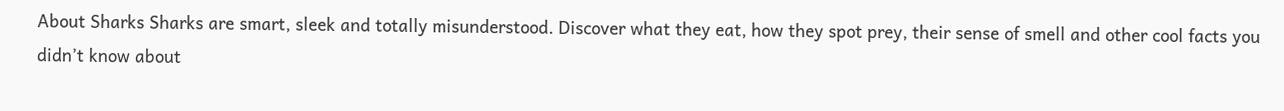About Sharks Sharks are smart, sleek and totally misunderstood. Discover what they eat, how they spot prey, their sense of smell and other cool facts you didn’t know about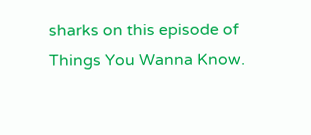sharks on this episode of Things You Wanna Know.